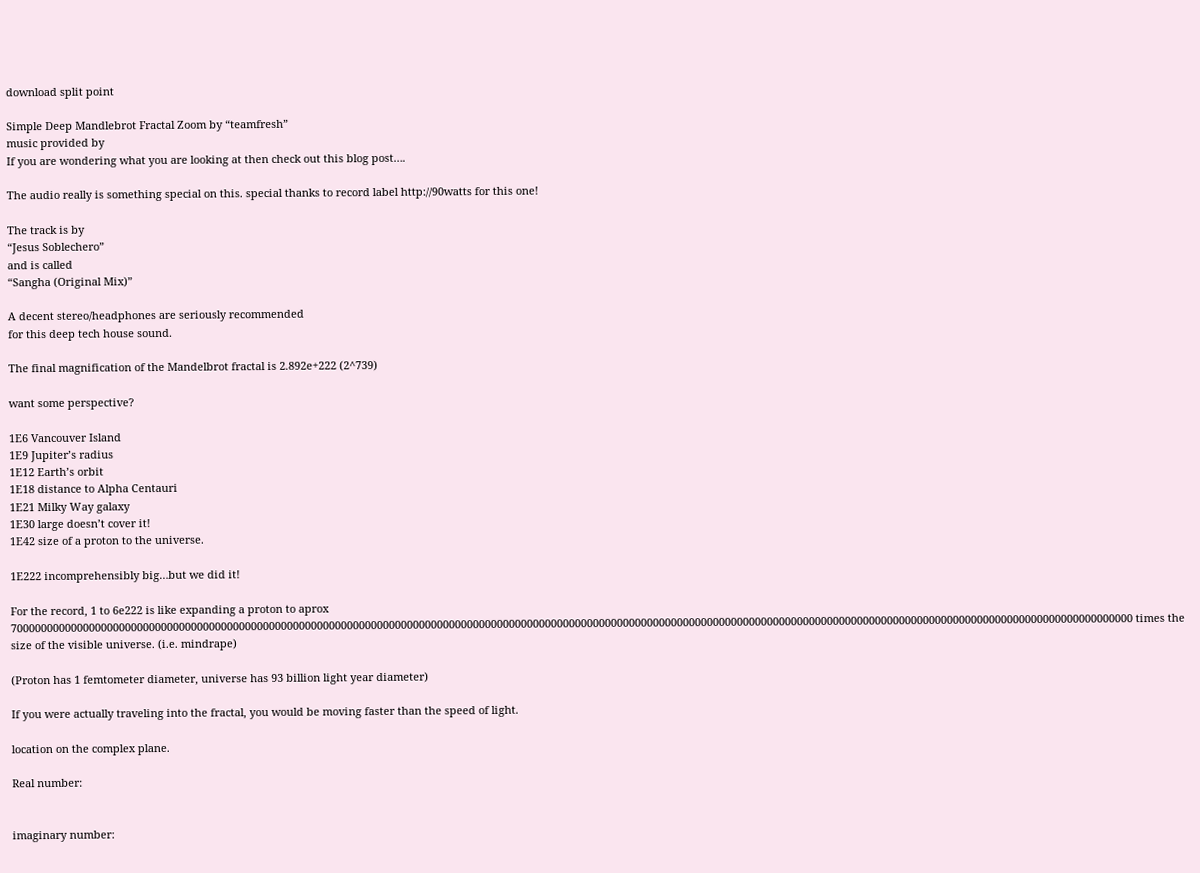download split point

Simple Deep Mandlebrot Fractal Zoom by “teamfresh”
music provided by
If you are wondering what you are looking at then check out this blog post….

The audio really is something special on this. special thanks to record label http://90watts for this one!

The track is by
“Jesus Soblechero”
and is called
“Sangha (Original Mix)”

A decent stereo/headphones are seriously recommended
for this deep tech house sound.

The final magnification of the Mandelbrot fractal is 2.892e+222 (2^739)

want some perspective?

1E6 Vancouver Island
1E9 Jupiter’s radius
1E12 Earth’s orbit
1E18 distance to Alpha Centauri
1E21 Milky Way galaxy
1E30 large doesn’t cover it!
1E42 size of a proton to the universe.

1E222 incomprehensibly big…but we did it!

For the record, 1 to 6e222 is like expanding a proton to aprox 7000000000000000000000000000000000000000000000000000000000000000000000000000000000000000000000000000000000000000000000000000000000000000000000000000000000000000000000000000000000000000000 times the size of the visible universe. (i.e. mindrape)

(Proton has 1 femtometer diameter, universe has 93 billion light year diameter)

If you were actually traveling into the fractal, you would be moving faster than the speed of light.

location on the complex plane.

Real number:


imaginary number: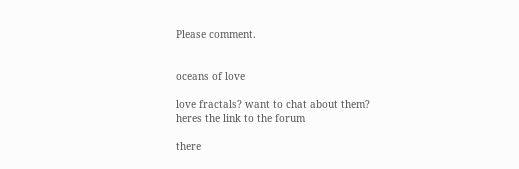Please comment.


oceans of love

love fractals? want to chat about them?
heres the link to the forum

there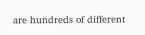are hundreds of different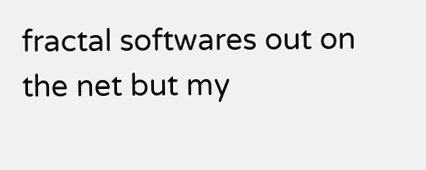fractal softwares out on the net but my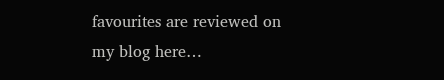favourites are reviewed on my blog here…